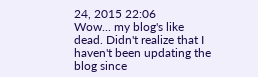24, 2015 22:06
Wow... my blog's like dead. Didn't realize that I haven't been updating the blog since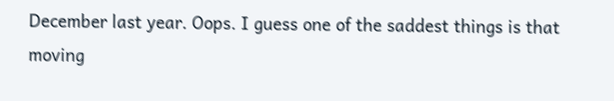December last year. Oops. I guess one of the saddest things is that moving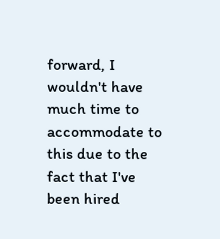forward, I wouldn't have much time to accommodate to this due to the fact that I've been hired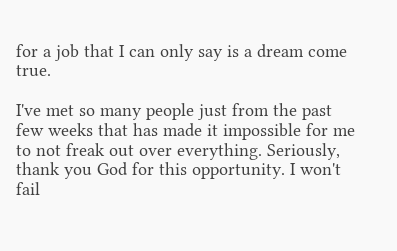for a job that I can only say is a dream come true.

I've met so many people just from the past few weeks that has made it impossible for me to not freak out over everything. Seriously, thank you God for this opportunity. I won't fail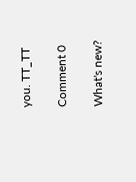you. TT_TT

Comment 0

What's new?